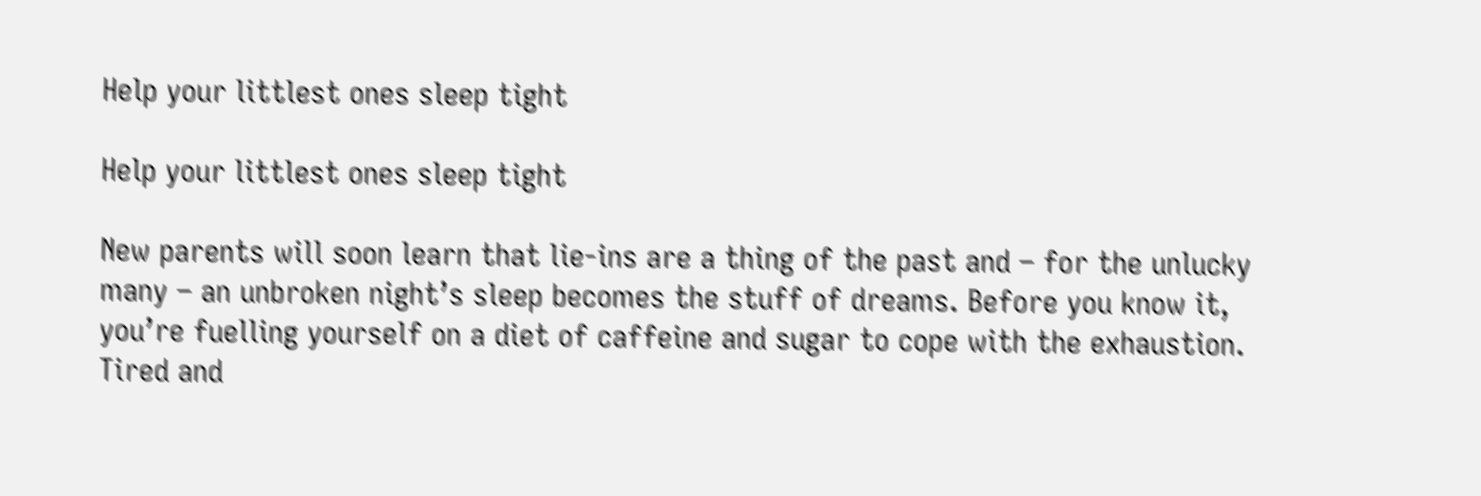Help your littlest ones sleep tight

Help your littlest ones sleep tight

New parents will soon learn that lie-ins are a thing of the past and – for the unlucky many – an unbroken night’s sleep becomes the stuff of dreams. Before you know it, you’re fuelling yourself on a diet of caffeine and sugar to cope with the exhaustion.
Tired and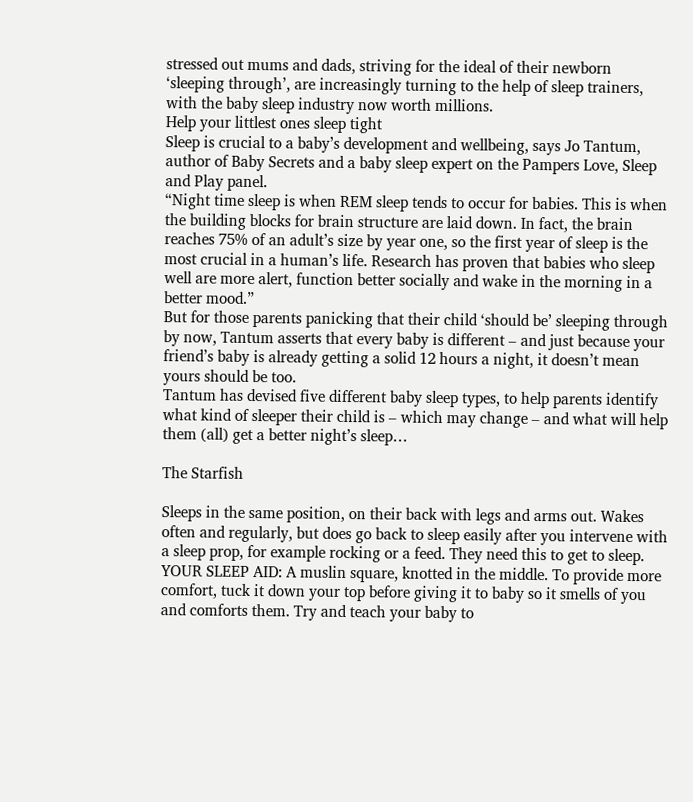stressed out mums and dads, striving for the ideal of their newborn ‘sleeping through’, are increasingly turning to the help of sleep trainers, with the baby sleep industry now worth millions.
Help your littlest ones sleep tight
Sleep is crucial to a baby’s development and wellbeing, says Jo Tantum, author of Baby Secrets and a baby sleep expert on the Pampers Love, Sleep and Play panel.
“Night time sleep is when REM sleep tends to occur for babies. This is when the building blocks for brain structure are laid down. In fact, the brain reaches 75% of an adult’s size by year one, so the first year of sleep is the most crucial in a human’s life. Research has proven that babies who sleep well are more alert, function better socially and wake in the morning in a better mood.”
But for those parents panicking that their child ‘should be’ sleeping through by now, Tantum asserts that every baby is different – and just because your friend’s baby is already getting a solid 12 hours a night, it doesn’t mean yours should be too.
Tantum has devised five different baby sleep types, to help parents identify what kind of sleeper their child is – which may change – and what will help them (all) get a better night’s sleep…

The Starfish

Sleeps in the same position, on their back with legs and arms out. Wakes often and regularly, but does go back to sleep easily after you intervene with a sleep prop, for example rocking or a feed. They need this to get to sleep.
YOUR SLEEP AID: A muslin square, knotted in the middle. To provide more comfort, tuck it down your top before giving it to baby so it smells of you and comforts them. Try and teach your baby to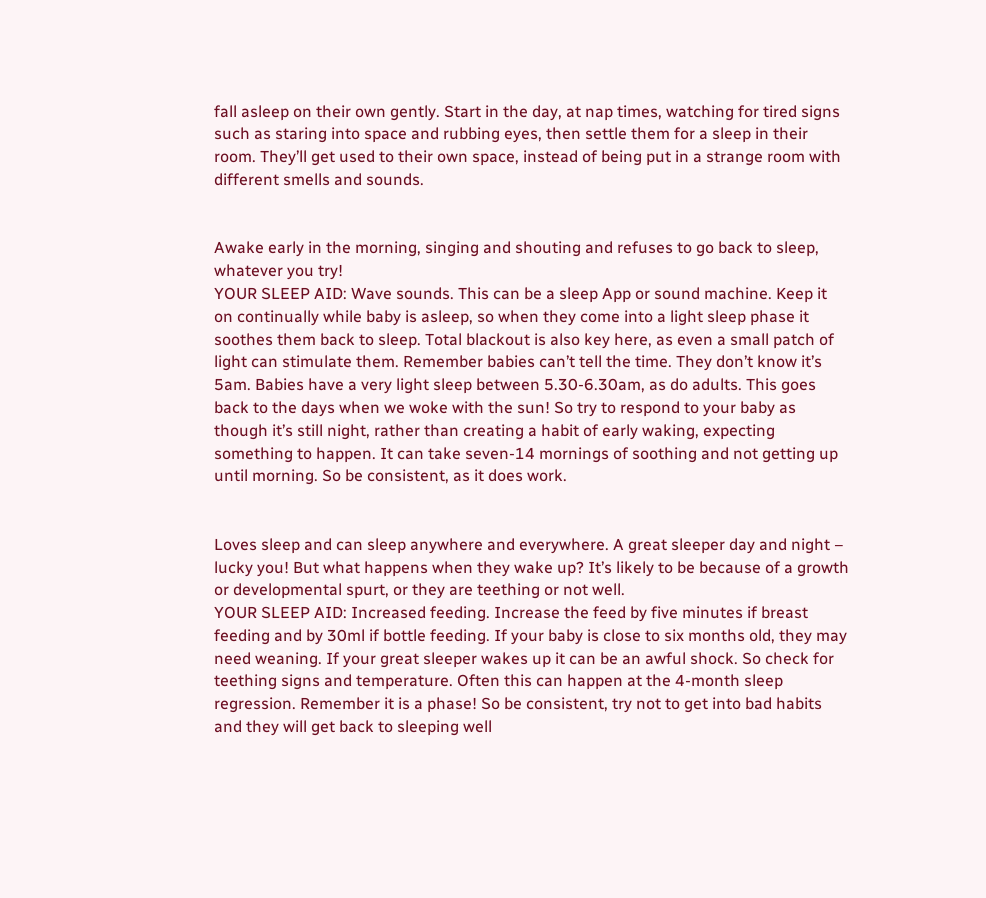fall asleep on their own gently. Start in the day, at nap times, watching for tired signs such as staring into space and rubbing eyes, then settle them for a sleep in their room. They’ll get used to their own space, instead of being put in a strange room with different smells and sounds.


Awake early in the morning, singing and shouting and refuses to go back to sleep, whatever you try!
YOUR SLEEP AID: Wave sounds. This can be a sleep App or sound machine. Keep it on continually while baby is asleep, so when they come into a light sleep phase it soothes them back to sleep. Total blackout is also key here, as even a small patch of light can stimulate them. Remember babies can’t tell the time. They don’t know it’s 5am. Babies have a very light sleep between 5.30-6.30am, as do adults. This goes back to the days when we woke with the sun! So try to respond to your baby as though it’s still night, rather than creating a habit of early waking, expecting something to happen. It can take seven-14 mornings of soothing and not getting up until morning. So be consistent, as it does work.


Loves sleep and can sleep anywhere and everywhere. A great sleeper day and night – lucky you! But what happens when they wake up? It’s likely to be because of a growth or developmental spurt, or they are teething or not well.
YOUR SLEEP AID: Increased feeding. Increase the feed by five minutes if breast feeding and by 30ml if bottle feeding. If your baby is close to six months old, they may need weaning. If your great sleeper wakes up it can be an awful shock. So check for teething signs and temperature. Often this can happen at the 4-month sleep regression. Remember it is a phase! So be consistent, try not to get into bad habits and they will get back to sleeping well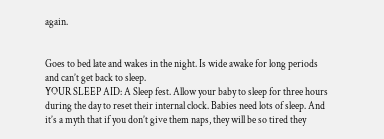again.


Goes to bed late and wakes in the night. Is wide awake for long periods and can’t get back to sleep.
YOUR SLEEP AID: A Sleep fest. Allow your baby to sleep for three hours during the day to reset their internal clock. Babies need lots of sleep. And it’s a myth that if you don’t give them naps, they will be so tired they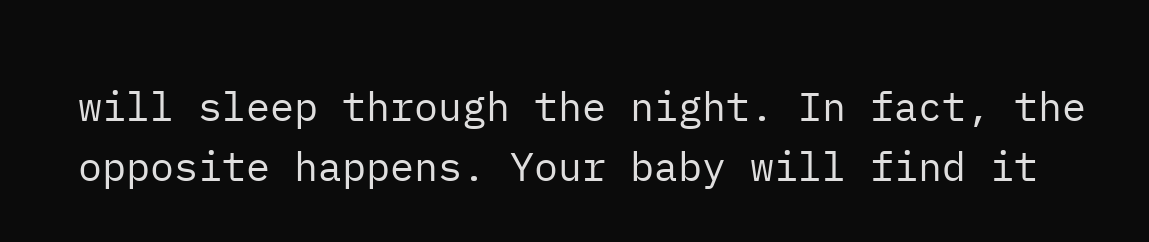will sleep through the night. In fact, the opposite happens. Your baby will find it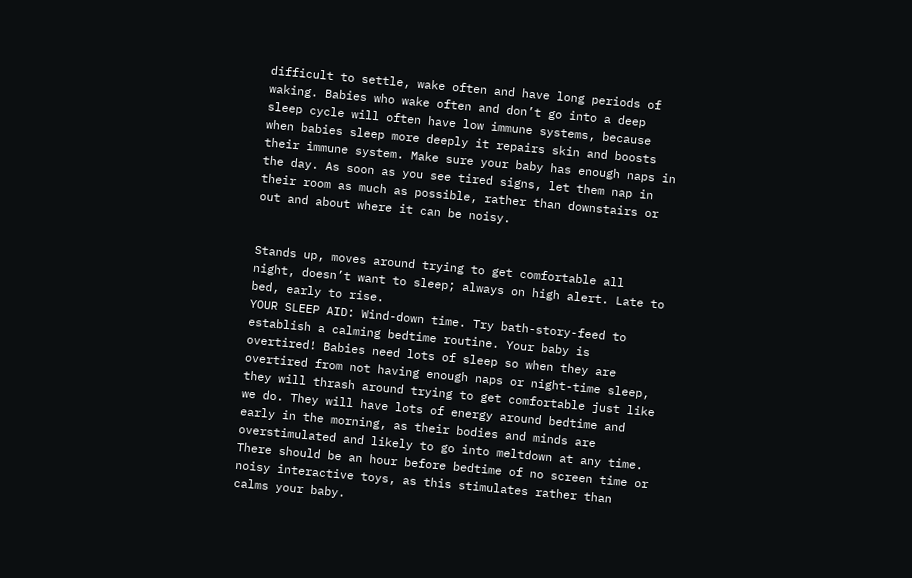difficult to settle, wake often and have long periods of waking. Babies who wake often and don’t go into a deep sleep cycle will often have low immune systems, because when babies sleep more deeply it repairs skin and boosts their immune system. Make sure your baby has enough naps in the day. As soon as you see tired signs, let them nap in their room as much as possible, rather than downstairs or out and about where it can be noisy.


Stands up, moves around trying to get comfortable all night, doesn’t want to sleep; always on high alert. Late to bed, early to rise.
YOUR SLEEP AID: Wind-down time. Try bath-story-feed to establish a calming bedtime routine. Your baby is overtired! Babies need lots of sleep so when they are overtired from not having enough naps or night-time sleep, they will thrash around trying to get comfortable just like we do. They will have lots of energy around bedtime and early in the morning, as their bodies and minds are overstimulated and likely to go into meltdown at any time. There should be an hour before bedtime of no screen time or noisy interactive toys, as this stimulates rather than calms your baby.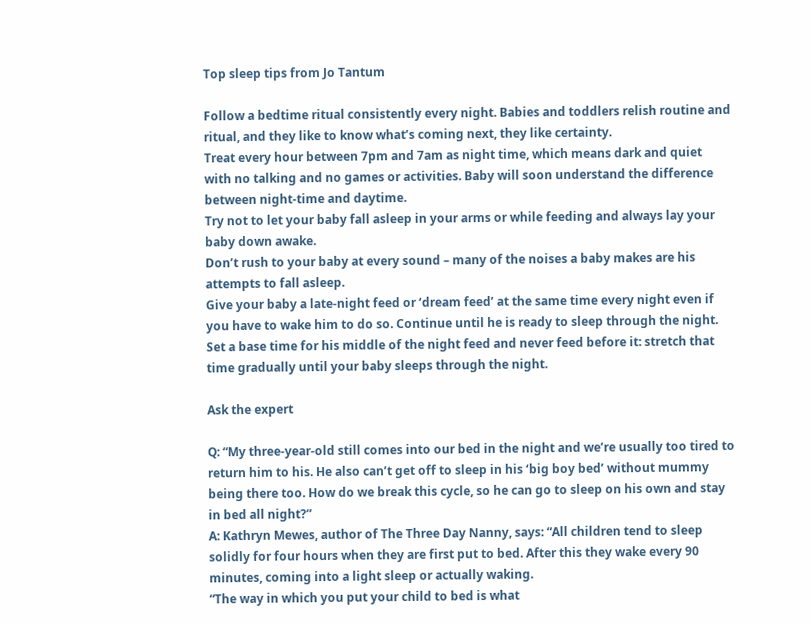Top sleep tips from Jo Tantum

Follow a bedtime ritual consistently every night. Babies and toddlers relish routine and ritual, and they like to know what’s coming next, they like certainty.
Treat every hour between 7pm and 7am as night time, which means dark and quiet with no talking and no games or activities. Baby will soon understand the difference between night-time and daytime.
Try not to let your baby fall asleep in your arms or while feeding and always lay your baby down awake.
Don’t rush to your baby at every sound – many of the noises a baby makes are his attempts to fall asleep.
Give your baby a late-night feed or ‘dream feed’ at the same time every night even if you have to wake him to do so. Continue until he is ready to sleep through the night.
Set a base time for his middle of the night feed and never feed before it: stretch that time gradually until your baby sleeps through the night.

Ask the expert

Q: “My three-year-old still comes into our bed in the night and we’re usually too tired to return him to his. He also can’t get off to sleep in his ‘big boy bed’ without mummy being there too. How do we break this cycle, so he can go to sleep on his own and stay in bed all night?”
A: Kathryn Mewes, author of The Three Day Nanny, says: “All children tend to sleep solidly for four hours when they are first put to bed. After this they wake every 90 minutes, coming into a light sleep or actually waking.
“The way in which you put your child to bed is what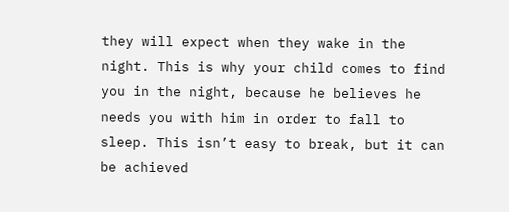they will expect when they wake in the night. This is why your child comes to find you in the night, because he believes he needs you with him in order to fall to sleep. This isn’t easy to break, but it can be achieved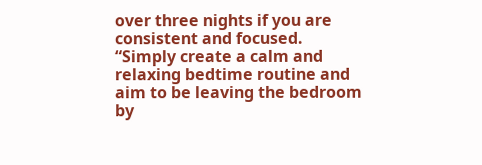over three nights if you are consistent and focused.
“Simply create a calm and relaxing bedtime routine and aim to be leaving the bedroom by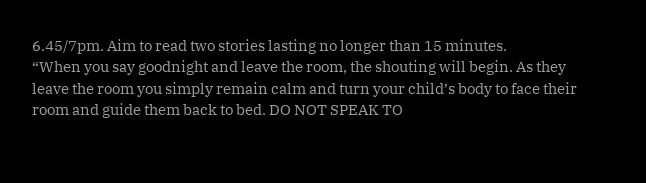6.45/7pm. Aim to read two stories lasting no longer than 15 minutes.
“When you say goodnight and leave the room, the shouting will begin. As they leave the room you simply remain calm and turn your child’s body to face their room and guide them back to bed. DO NOT SPEAK TO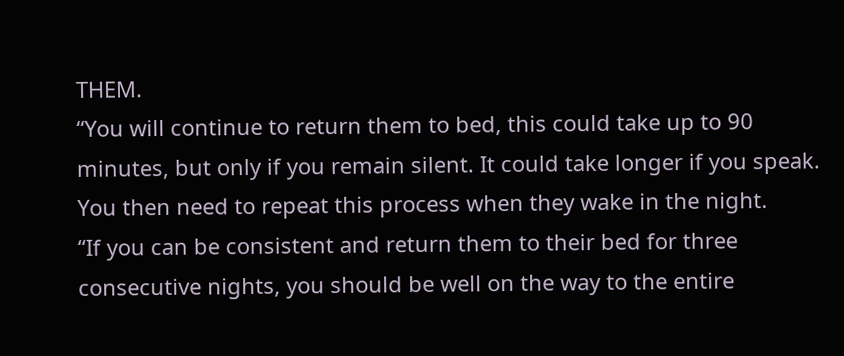THEM.
“You will continue to return them to bed, this could take up to 90 minutes, but only if you remain silent. It could take longer if you speak. You then need to repeat this process when they wake in the night.
“If you can be consistent and return them to their bed for three consecutive nights, you should be well on the way to the entire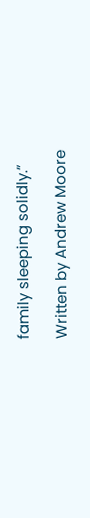family sleeping solidly.”

Written by Andrew Moore